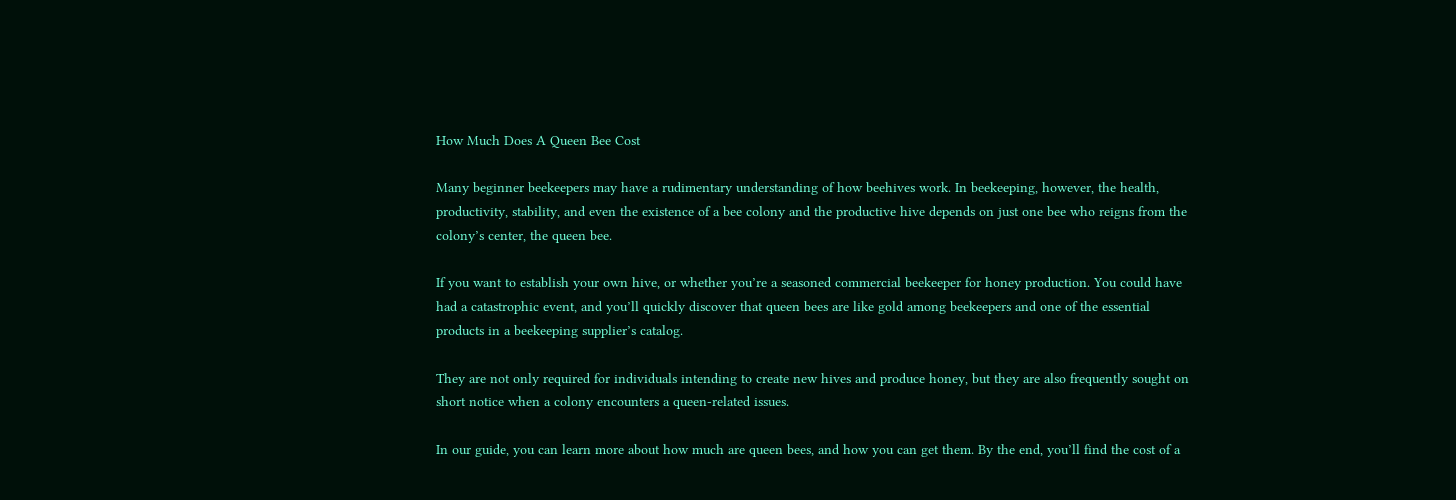How Much Does A Queen Bee Cost

Many beginner beekeepers may have a rudimentary understanding of how beehives work. In beekeeping, however, the health, productivity, stability, and even the existence of a bee colony and the productive hive depends on just one bee who reigns from the colony’s center, the queen bee.

If you want to establish your own hive, or whether you’re a seasoned commercial beekeeper for honey production. You could have had a catastrophic event, and you’ll quickly discover that queen bees are like gold among beekeepers and one of the essential products in a beekeeping supplier’s catalog.

They are not only required for individuals intending to create new hives and produce honey, but they are also frequently sought on short notice when a colony encounters a queen-related issues.

In our guide, you can learn more about how much are queen bees, and how you can get them. By the end, you’ll find the cost of a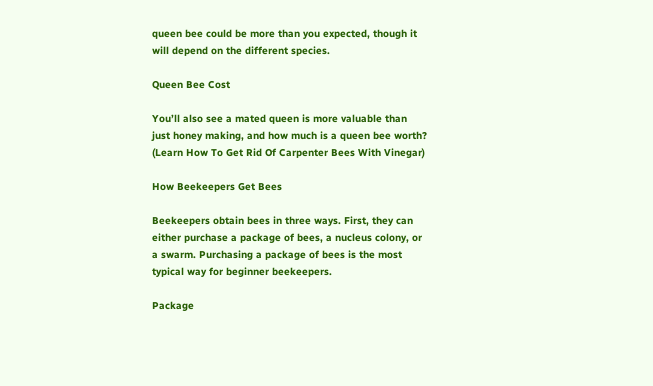queen bee could be more than you expected, though it will depend on the different species.

Queen Bee Cost

You’ll also see a mated queen is more valuable than just honey making, and how much is a queen bee worth? (Learn How To Get Rid Of Carpenter Bees With Vinegar)

How Beekeepers Get Bees

Beekeepers obtain bees in three ways. First, they can either purchase a package of bees, a nucleus colony, or a swarm. Purchasing a package of bees is the most typical way for beginner beekeepers.

Package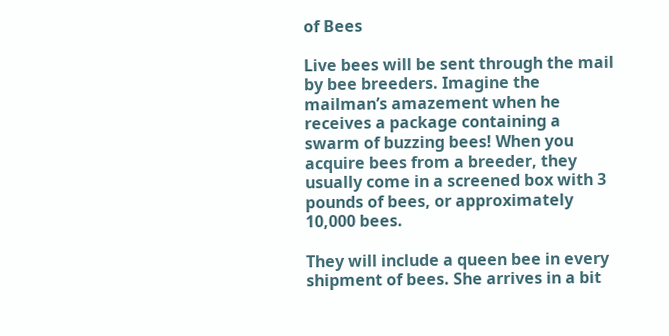of Bees

Live bees will be sent through the mail by bee breeders. Imagine the mailman’s amazement when he receives a package containing a swarm of buzzing bees! When you acquire bees from a breeder, they usually come in a screened box with 3 pounds of bees, or approximately 10,000 bees.

They will include a queen bee in every shipment of bees. She arrives in a bit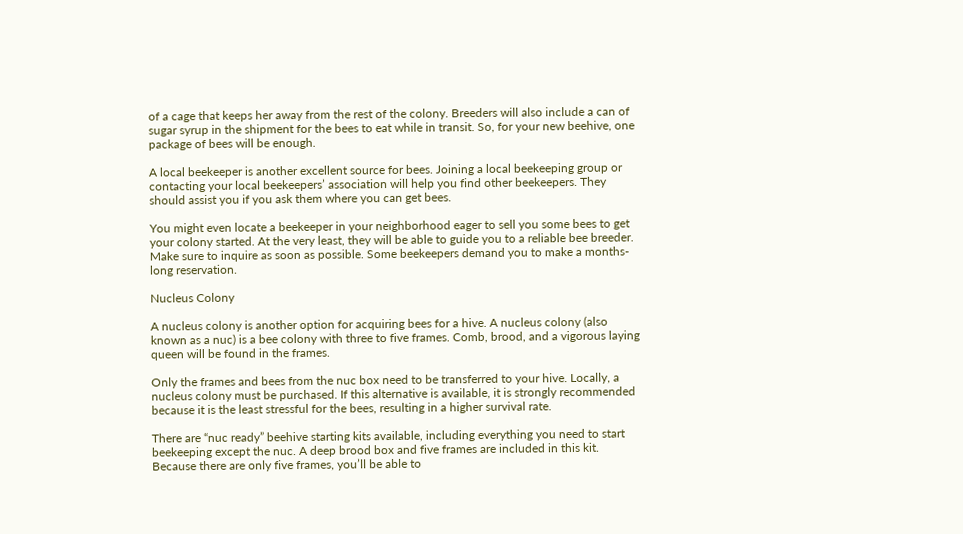of a cage that keeps her away from the rest of the colony. Breeders will also include a can of sugar syrup in the shipment for the bees to eat while in transit. So, for your new beehive, one package of bees will be enough.

A local beekeeper is another excellent source for bees. Joining a local beekeeping group or contacting your local beekeepers’ association will help you find other beekeepers. They should assist you if you ask them where you can get bees.

You might even locate a beekeeper in your neighborhood eager to sell you some bees to get your colony started. At the very least, they will be able to guide you to a reliable bee breeder. Make sure to inquire as soon as possible. Some beekeepers demand you to make a months-long reservation.

Nucleus Colony

A nucleus colony is another option for acquiring bees for a hive. A nucleus colony (also known as a nuc) is a bee colony with three to five frames. Comb, brood, and a vigorous laying queen will be found in the frames.

Only the frames and bees from the nuc box need to be transferred to your hive. Locally, a nucleus colony must be purchased. If this alternative is available, it is strongly recommended because it is the least stressful for the bees, resulting in a higher survival rate.

There are “nuc ready” beehive starting kits available, including everything you need to start beekeeping except the nuc. A deep brood box and five frames are included in this kit. Because there are only five frames, you’ll be able to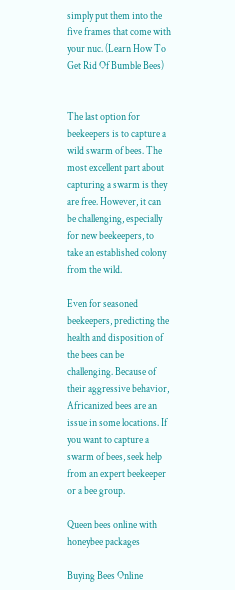simply put them into the five frames that come with your nuc. (Learn How To Get Rid Of Bumble Bees)


The last option for beekeepers is to capture a wild swarm of bees. The most excellent part about capturing a swarm is they are free. However, it can be challenging, especially for new beekeepers, to take an established colony from the wild.

Even for seasoned beekeepers, predicting the health and disposition of the bees can be challenging. Because of their aggressive behavior, Africanized bees are an issue in some locations. If you want to capture a swarm of bees, seek help from an expert beekeeper or a bee group.

Queen bees online with honeybee packages

Buying Bees Online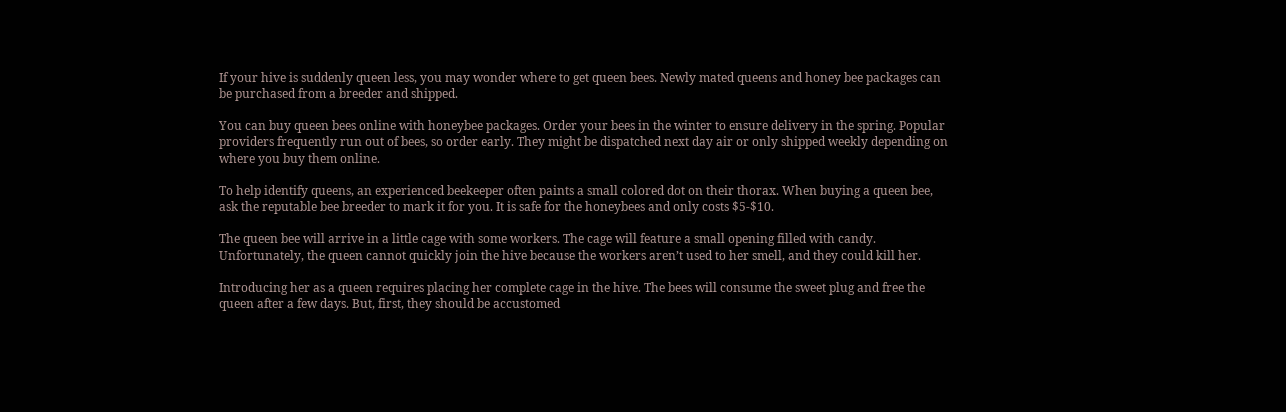If your hive is suddenly queen less, you may wonder where to get queen bees. Newly mated queens and honey bee packages can be purchased from a breeder and shipped.

You can buy queen bees online with honeybee packages. Order your bees in the winter to ensure delivery in the spring. Popular providers frequently run out of bees, so order early. They might be dispatched next day air or only shipped weekly depending on where you buy them online.

To help identify queens, an experienced beekeeper often paints a small colored dot on their thorax. When buying a queen bee, ask the reputable bee breeder to mark it for you. It is safe for the honeybees and only costs $5-$10.

The queen bee will arrive in a little cage with some workers. The cage will feature a small opening filled with candy. Unfortunately, the queen cannot quickly join the hive because the workers aren’t used to her smell, and they could kill her.

Introducing her as a queen requires placing her complete cage in the hive. The bees will consume the sweet plug and free the queen after a few days. But, first, they should be accustomed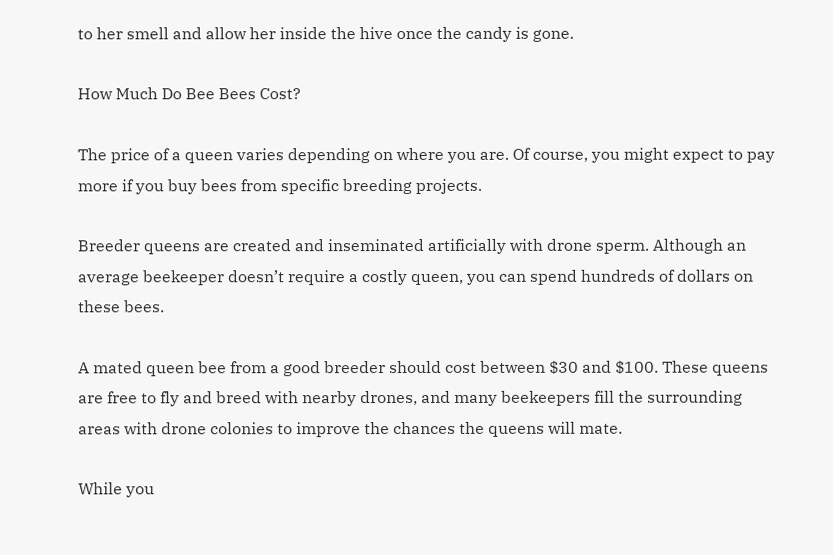to her smell and allow her inside the hive once the candy is gone.

How Much Do Bee Bees Cost?

The price of a queen varies depending on where you are. Of course, you might expect to pay more if you buy bees from specific breeding projects.

Breeder queens are created and inseminated artificially with drone sperm. Although an average beekeeper doesn’t require a costly queen, you can spend hundreds of dollars on these bees.

A mated queen bee from a good breeder should cost between $30 and $100. These queens are free to fly and breed with nearby drones, and many beekeepers fill the surrounding areas with drone colonies to improve the chances the queens will mate.

While you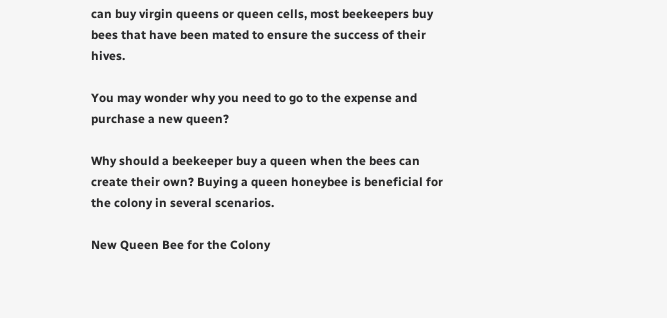can buy virgin queens or queen cells, most beekeepers buy bees that have been mated to ensure the success of their hives.

You may wonder why you need to go to the expense and purchase a new queen?

Why should a beekeeper buy a queen when the bees can create their own? Buying a queen honeybee is beneficial for the colony in several scenarios.

New Queen Bee for the Colony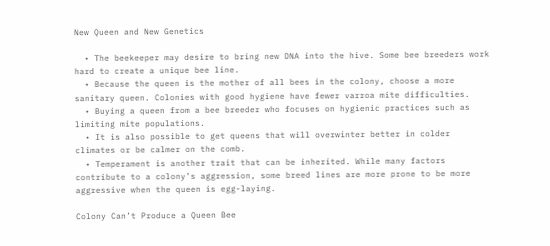New Queen and New Genetics

  • The beekeeper may desire to bring new DNA into the hive. Some bee breeders work hard to create a unique bee line.
  • Because the queen is the mother of all bees in the colony, choose a more sanitary queen. Colonies with good hygiene have fewer varroa mite difficulties.
  • Buying a queen from a bee breeder who focuses on hygienic practices such as limiting mite populations.
  • It is also possible to get queens that will overwinter better in colder climates or be calmer on the comb.
  • Temperament is another trait that can be inherited. While many factors contribute to a colony’s aggression, some breed lines are more prone to be more aggressive when the queen is egg-laying.

Colony Can’t Produce a Queen Bee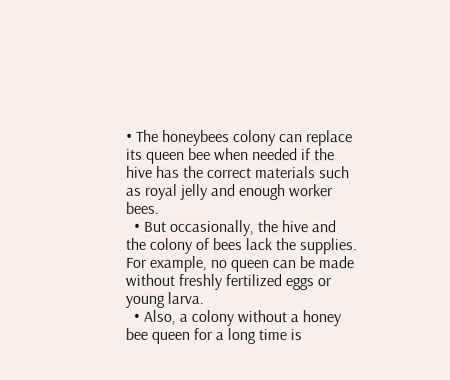• The honeybees colony can replace its queen bee when needed if the hive has the correct materials such as royal jelly and enough worker bees.
  • But occasionally, the hive and the colony of bees lack the supplies. For example, no queen can be made without freshly fertilized eggs or young larva.
  • Also, a colony without a honey bee queen for a long time is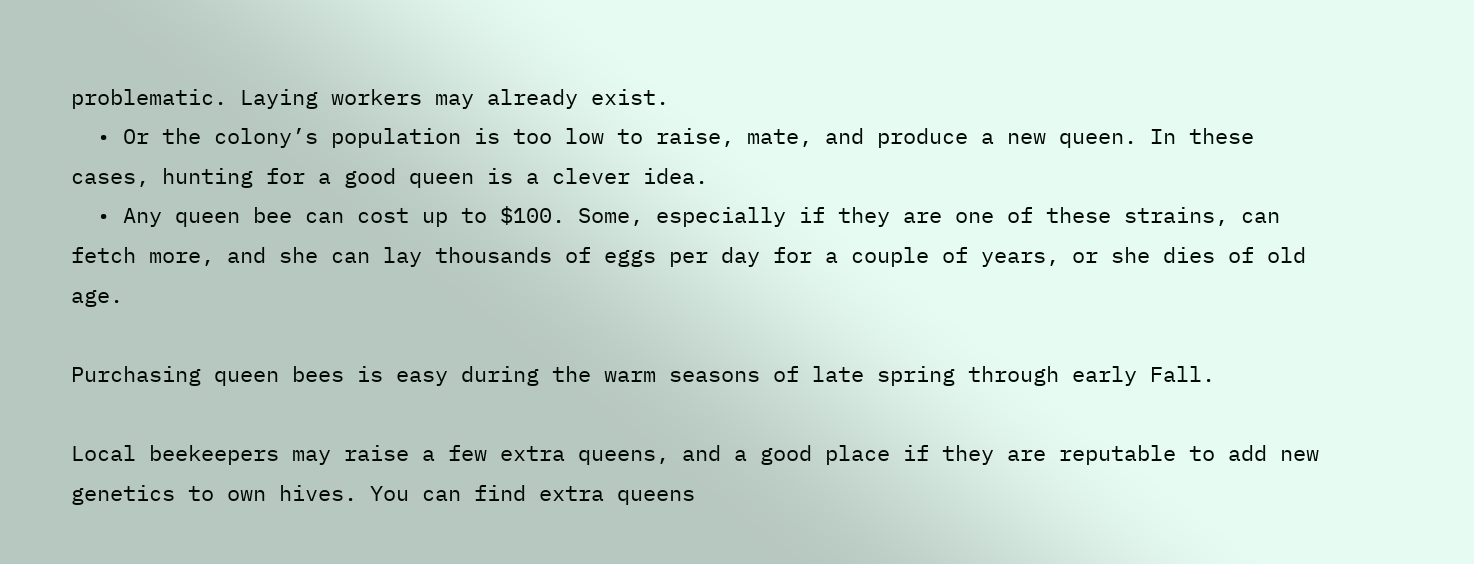problematic. Laying workers may already exist.
  • Or the colony’s population is too low to raise, mate, and produce a new queen. In these cases, hunting for a good queen is a clever idea.
  • Any queen bee can cost up to $100. Some, especially if they are one of these strains, can fetch more, and she can lay thousands of eggs per day for a couple of years, or she dies of old age.

Purchasing queen bees is easy during the warm seasons of late spring through early Fall.

Local beekeepers may raise a few extra queens, and a good place if they are reputable to add new genetics to own hives. You can find extra queens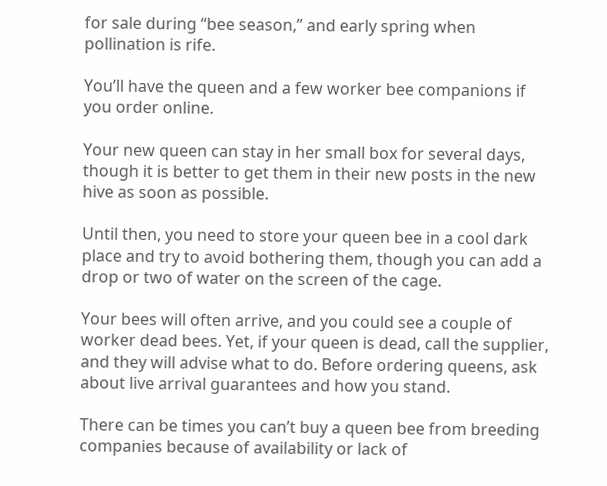for sale during “bee season,” and early spring when pollination is rife.

You’ll have the queen and a few worker bee companions if you order online.

Your new queen can stay in her small box for several days, though it is better to get them in their new posts in the new hive as soon as possible.

Until then, you need to store your queen bee in a cool dark place and try to avoid bothering them, though you can add a drop or two of water on the screen of the cage.

Your bees will often arrive, and you could see a couple of worker dead bees. Yet, if your queen is dead, call the supplier, and they will advise what to do. Before ordering queens, ask about live arrival guarantees and how you stand.

There can be times you can’t buy a queen bee from breeding companies because of availability or lack of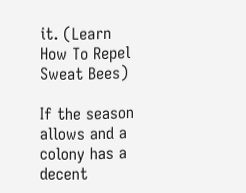it. (Learn How To Repel Sweat Bees)

If the season allows and a colony has a decent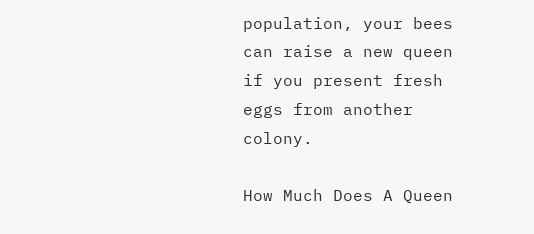population, your bees can raise a new queen if you present fresh eggs from another colony.

How Much Does A Queen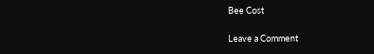Bee Cost

Leave a Comment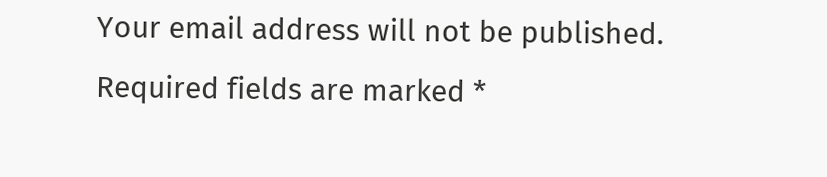Your email address will not be published. Required fields are marked *